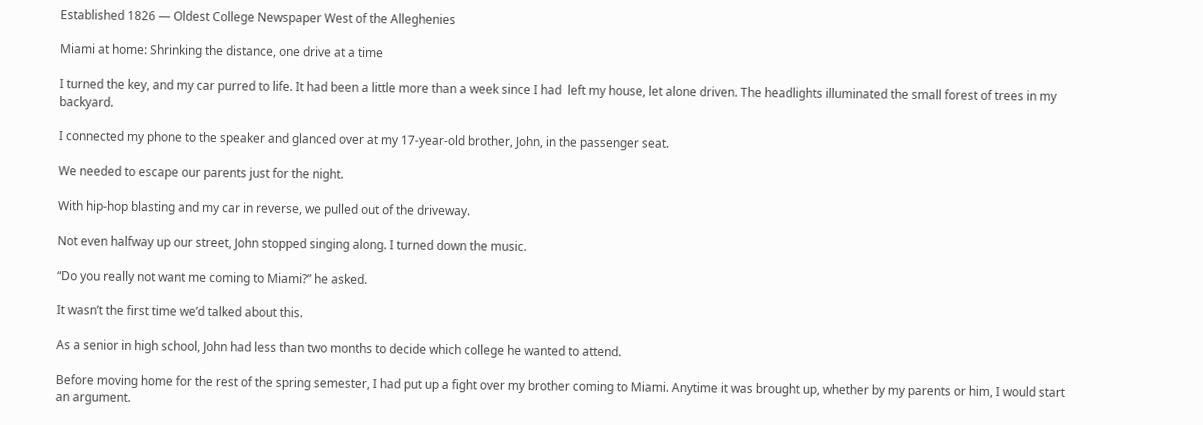Established 1826 — Oldest College Newspaper West of the Alleghenies

Miami at home: Shrinking the distance, one drive at a time

I turned the key, and my car purred to life. It had been a little more than a week since I had  left my house, let alone driven. The headlights illuminated the small forest of trees in my backyard.

I connected my phone to the speaker and glanced over at my 17-year-old brother, John, in the passenger seat.

We needed to escape our parents just for the night.

With hip-hop blasting and my car in reverse, we pulled out of the driveway.

Not even halfway up our street, John stopped singing along. I turned down the music.

“Do you really not want me coming to Miami?” he asked.

It wasn’t the first time we’d talked about this.

As a senior in high school, John had less than two months to decide which college he wanted to attend.

Before moving home for the rest of the spring semester, I had put up a fight over my brother coming to Miami. Anytime it was brought up, whether by my parents or him, I would start an argument.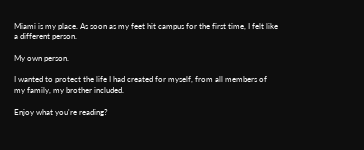Miami is my place. As soon as my feet hit campus for the first time, I felt like a different person.

My own person.

I wanted to protect the life I had created for myself, from all members of my family, my brother included.

Enjoy what you're reading?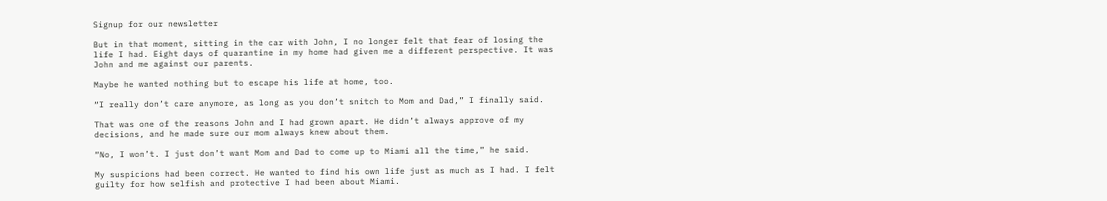Signup for our newsletter

But in that moment, sitting in the car with John, I no longer felt that fear of losing the life I had. Eight days of quarantine in my home had given me a different perspective. It was John and me against our parents.

Maybe he wanted nothing but to escape his life at home, too.

“I really don’t care anymore, as long as you don’t snitch to Mom and Dad,” I finally said.

That was one of the reasons John and I had grown apart. He didn’t always approve of my decisions, and he made sure our mom always knew about them.

“No, I won’t. I just don’t want Mom and Dad to come up to Miami all the time,” he said.

My suspicions had been correct. He wanted to find his own life just as much as I had. I felt guilty for how selfish and protective I had been about Miami.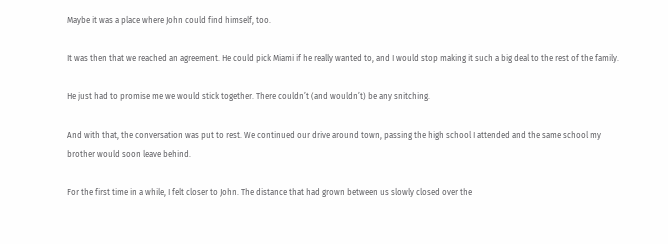Maybe it was a place where John could find himself, too.

It was then that we reached an agreement. He could pick Miami if he really wanted to, and I would stop making it such a big deal to the rest of the family.

He just had to promise me we would stick together. There couldn’t (and wouldn’t) be any snitching.

And with that, the conversation was put to rest. We continued our drive around town, passing the high school I attended and the same school my brother would soon leave behind.

For the first time in a while, I felt closer to John. The distance that had grown between us slowly closed over the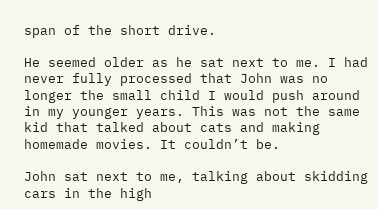span of the short drive.

He seemed older as he sat next to me. I had never fully processed that John was no longer the small child I would push around in my younger years. This was not the same kid that talked about cats and making homemade movies. It couldn’t be.

John sat next to me, talking about skidding cars in the high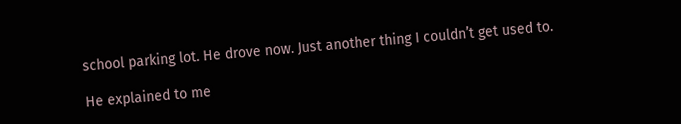school parking lot. He drove now. Just another thing I couldn’t get used to.

He explained to me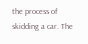the process of skidding a car. The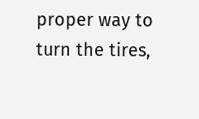proper way to turn the tires,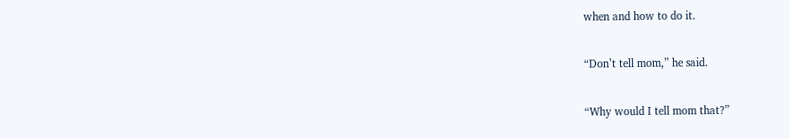when and how to do it.

“Don’t tell mom,” he said.

“Why would I tell mom that?”